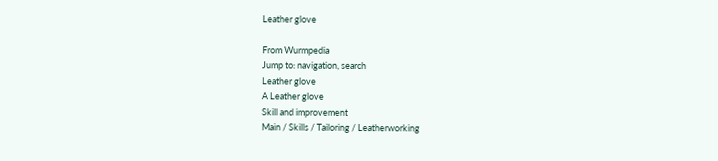Leather glove

From Wurmpedia
Jump to: navigation, search
Leather glove
A Leather glove
Skill and improvement
Main / Skills / Tailoring / Leatherworking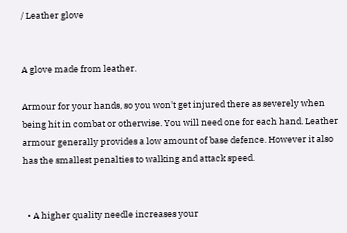/ Leather glove


A glove made from leather.

Armour for your hands, so you won't get injured there as severely when being hit in combat or otherwise. You will need one for each hand. Leather armour generally provides a low amount of base defence. However it also has the smallest penalties to walking and attack speed.


  • A higher quality needle increases your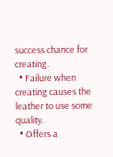success chance for creating.
  • Failure when creating causes the leather to use some quality.
  • Offers a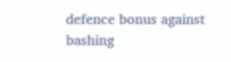defence bonus against bashing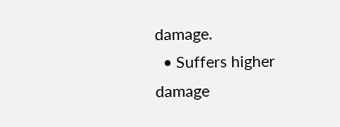damage.
  • Suffers higher damage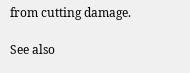from cutting damage.

See also